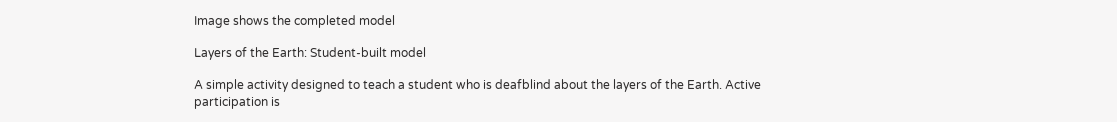Image shows the completed model

Layers of the Earth: Student-built model

A simple activity designed to teach a student who is deafblind about the layers of the Earth. Active participation is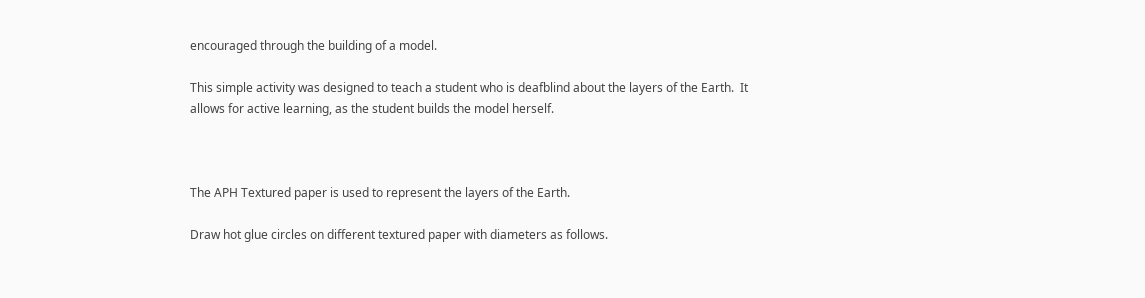encouraged through the building of a model.

This simple activity was designed to teach a student who is deafblind about the layers of the Earth.  It allows for active learning, as the student builds the model herself.



The APH Textured paper is used to represent the layers of the Earth.

Draw hot glue circles on different textured paper with diameters as follows.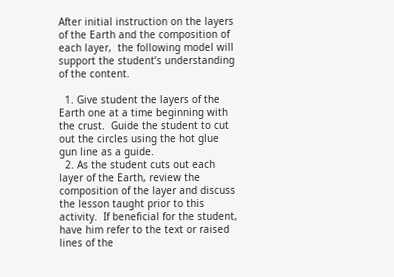After initial instruction on the layers of the Earth and the composition of each layer,  the following model will support the student’s understanding of the content.

  1. Give student the layers of the Earth one at a time beginning with the crust.  Guide the student to cut out the circles using the hot glue gun line as a guide.
  2. As the student cuts out each layer of the Earth, review the composition of the layer and discuss the lesson taught prior to this activity.  If beneficial for the student, have him refer to the text or raised lines of the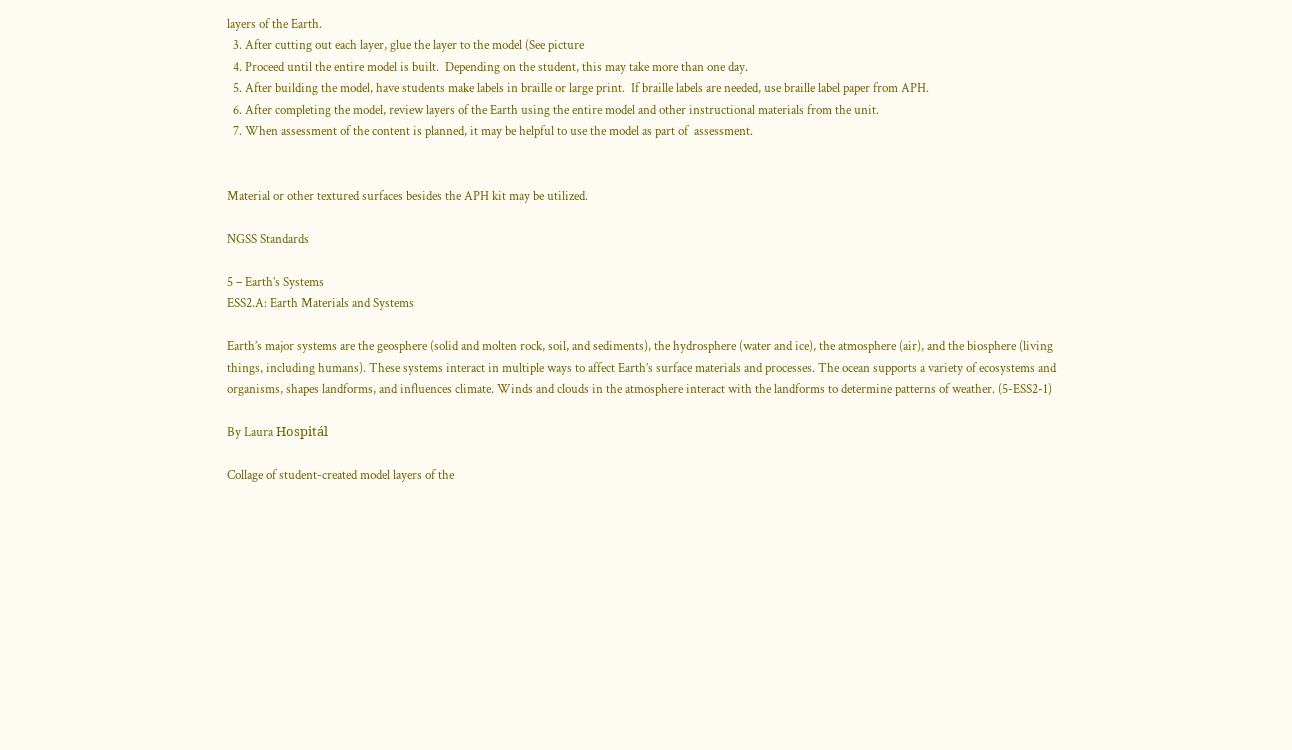layers of the Earth.
  3. After cutting out each layer, glue the layer to the model (See picture
  4. Proceed until the entire model is built.  Depending on the student, this may take more than one day.
  5. After building the model, have students make labels in braille or large print.  If braille labels are needed, use braille label paper from APH.
  6. After completing the model, review layers of the Earth using the entire model and other instructional materials from the unit.
  7. When assessment of the content is planned, it may be helpful to use the model as part of  assessment.


Material or other textured surfaces besides the APH kit may be utilized.

NGSS Standards

5 – Earth’s Systems
ESS2.A: Earth Materials and Systems

Earth’s major systems are the geosphere (solid and molten rock, soil, and sediments), the hydrosphere (water and ice), the atmosphere (air), and the biosphere (living things, including humans). These systems interact in multiple ways to affect Earth’s surface materials and processes. The ocean supports a variety of ecosystems and organisms, shapes landforms, and influences climate. Winds and clouds in the atmosphere interact with the landforms to determine patterns of weather. (5-ESS2-1)

By Laura Hospitál

Collage of student-created model layers of the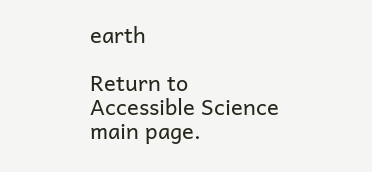earth

Return to Accessible Science main page.